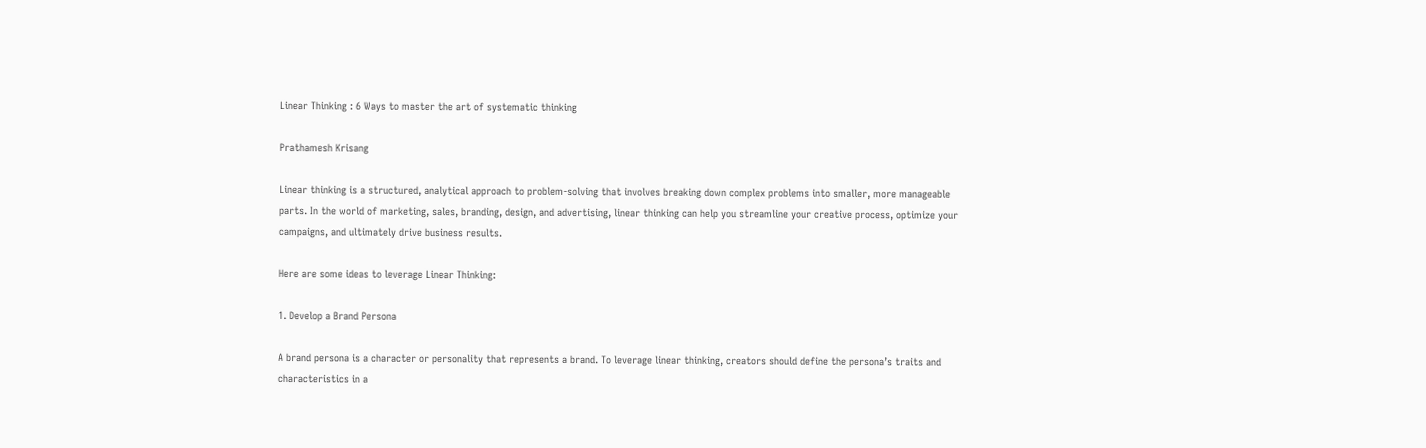Linear Thinking : 6 Ways to master the art of systematic thinking

Prathamesh Krisang

Linear thinking is a structured, analytical approach to problem-solving that involves breaking down complex problems into smaller, more manageable parts. In the world of marketing, sales, branding, design, and advertising, linear thinking can help you streamline your creative process, optimize your campaigns, and ultimately drive business results.

Here are some ideas to leverage Linear Thinking:

1. Develop a Brand Persona

A brand persona is a character or personality that represents a brand. To leverage linear thinking, creators should define the persona’s traits and characteristics in a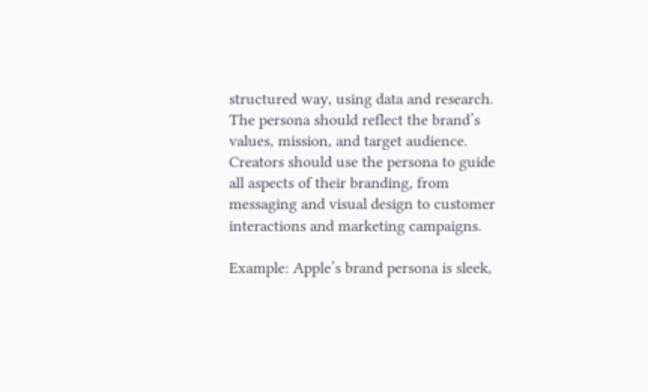structured way, using data and research. The persona should reflect the brand’s values, mission, and target audience. Creators should use the persona to guide all aspects of their branding, from messaging and visual design to customer interactions and marketing campaigns.

Example: Apple’s brand persona is sleek,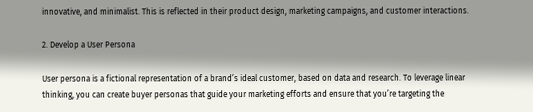innovative, and minimalist. This is reflected in their product design, marketing campaigns, and customer interactions.

2. Develop a User Persona

User persona is a fictional representation of a brand’s ideal customer, based on data and research. To leverage linear thinking, you can create buyer personas that guide your marketing efforts and ensure that you’re targeting the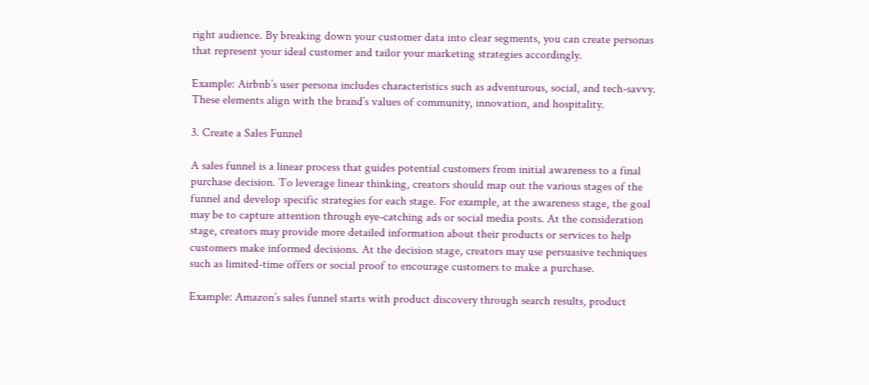right audience. By breaking down your customer data into clear segments, you can create personas that represent your ideal customer and tailor your marketing strategies accordingly.

Example: Airbnb’s user persona includes characteristics such as adventurous, social, and tech-savvy. These elements align with the brand’s values of community, innovation, and hospitality.

3. Create a Sales Funnel

A sales funnel is a linear process that guides potential customers from initial awareness to a final purchase decision. To leverage linear thinking, creators should map out the various stages of the funnel and develop specific strategies for each stage. For example, at the awareness stage, the goal may be to capture attention through eye-catching ads or social media posts. At the consideration stage, creators may provide more detailed information about their products or services to help customers make informed decisions. At the decision stage, creators may use persuasive techniques such as limited-time offers or social proof to encourage customers to make a purchase.

Example: Amazon’s sales funnel starts with product discovery through search results, product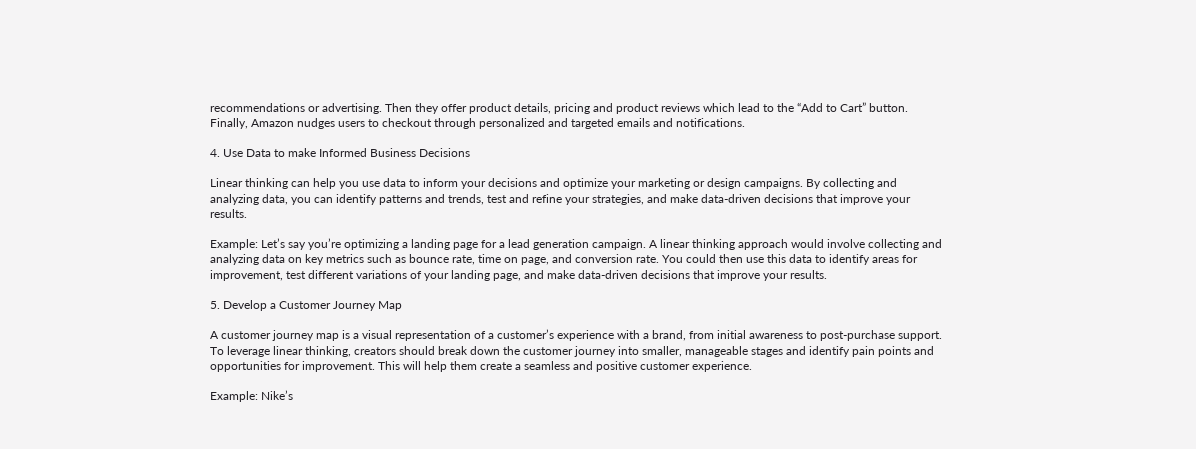recommendations or advertising. Then they offer product details, pricing and product reviews which lead to the “Add to Cart” button. Finally, Amazon nudges users to checkout through personalized and targeted emails and notifications.

4. Use Data to make Informed Business Decisions

Linear thinking can help you use data to inform your decisions and optimize your marketing or design campaigns. By collecting and analyzing data, you can identify patterns and trends, test and refine your strategies, and make data-driven decisions that improve your results.

Example: Let’s say you’re optimizing a landing page for a lead generation campaign. A linear thinking approach would involve collecting and analyzing data on key metrics such as bounce rate, time on page, and conversion rate. You could then use this data to identify areas for improvement, test different variations of your landing page, and make data-driven decisions that improve your results.

5. Develop a Customer Journey Map

A customer journey map is a visual representation of a customer’s experience with a brand, from initial awareness to post-purchase support. To leverage linear thinking, creators should break down the customer journey into smaller, manageable stages and identify pain points and opportunities for improvement. This will help them create a seamless and positive customer experience.

Example: Nike’s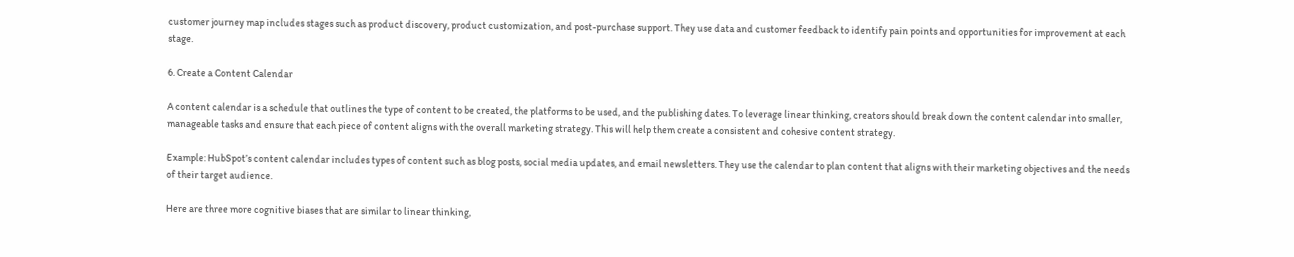customer journey map includes stages such as product discovery, product customization, and post-purchase support. They use data and customer feedback to identify pain points and opportunities for improvement at each stage.

6. Create a Content Calendar

A content calendar is a schedule that outlines the type of content to be created, the platforms to be used, and the publishing dates. To leverage linear thinking, creators should break down the content calendar into smaller, manageable tasks and ensure that each piece of content aligns with the overall marketing strategy. This will help them create a consistent and cohesive content strategy.

Example: HubSpot’s content calendar includes types of content such as blog posts, social media updates, and email newsletters. They use the calendar to plan content that aligns with their marketing objectives and the needs of their target audience.

Here are three more cognitive biases that are similar to linear thinking,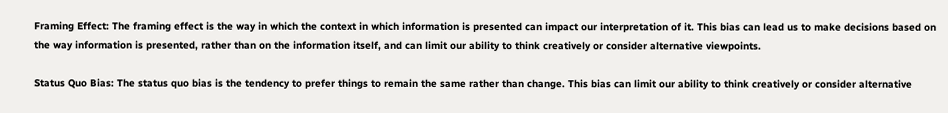Framing Effect: The framing effect is the way in which the context in which information is presented can impact our interpretation of it. This bias can lead us to make decisions based on the way information is presented, rather than on the information itself, and can limit our ability to think creatively or consider alternative viewpoints.

Status Quo Bias: The status quo bias is the tendency to prefer things to remain the same rather than change. This bias can limit our ability to think creatively or consider alternative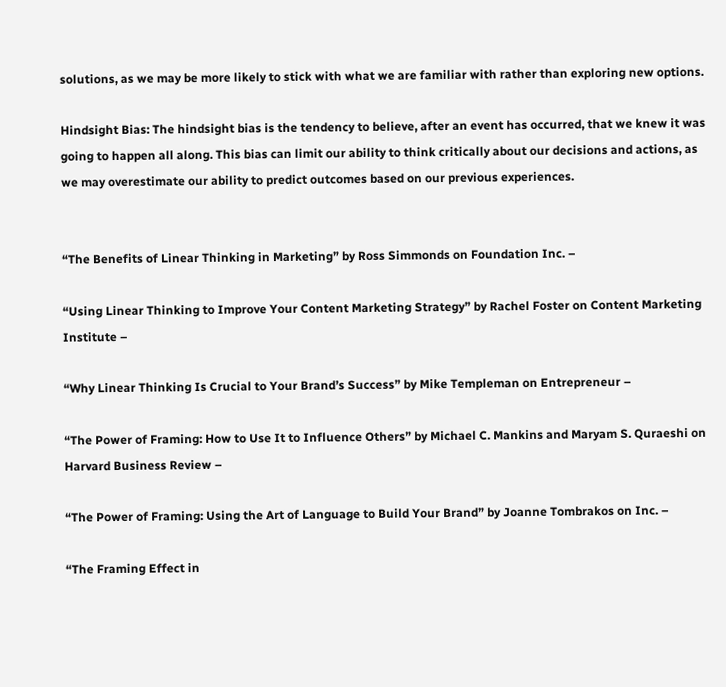solutions, as we may be more likely to stick with what we are familiar with rather than exploring new options.

Hindsight Bias: The hindsight bias is the tendency to believe, after an event has occurred, that we knew it was going to happen all along. This bias can limit our ability to think critically about our decisions and actions, as we may overestimate our ability to predict outcomes based on our previous experiences.


“The Benefits of Linear Thinking in Marketing” by Ross Simmonds on Foundation Inc. –

“Using Linear Thinking to Improve Your Content Marketing Strategy” by Rachel Foster on Content Marketing Institute –

“Why Linear Thinking Is Crucial to Your Brand’s Success” by Mike Templeman on Entrepreneur –

“The Power of Framing: How to Use It to Influence Others” by Michael C. Mankins and Maryam S. Quraeshi on Harvard Business Review –

“The Power of Framing: Using the Art of Language to Build Your Brand” by Joanne Tombrakos on Inc. –

“The Framing Effect in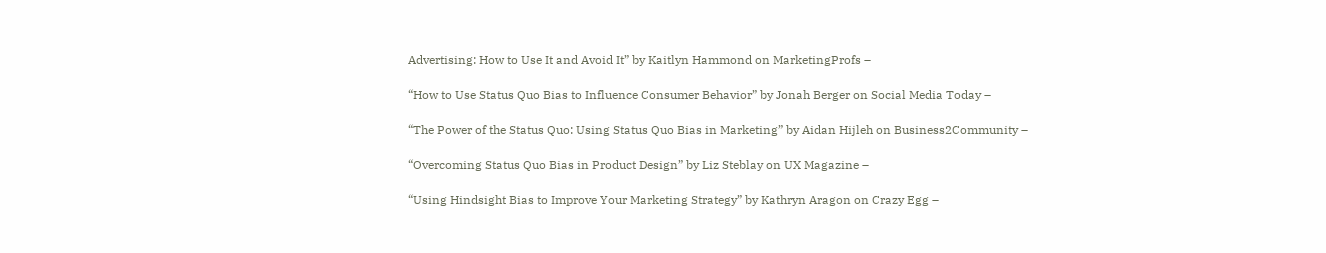Advertising: How to Use It and Avoid It” by Kaitlyn Hammond on MarketingProfs –

“How to Use Status Quo Bias to Influence Consumer Behavior” by Jonah Berger on Social Media Today –

“The Power of the Status Quo: Using Status Quo Bias in Marketing” by Aidan Hijleh on Business2Community –

“Overcoming Status Quo Bias in Product Design” by Liz Steblay on UX Magazine –

“Using Hindsight Bias to Improve Your Marketing Strategy” by Kathryn Aragon on Crazy Egg –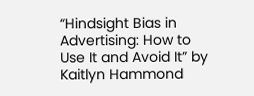“Hindsight Bias in Advertising: How to Use It and Avoid It” by Kaitlyn Hammond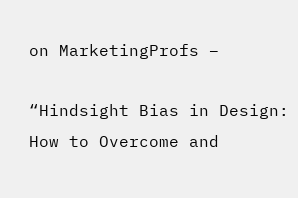on MarketingProfs –

“Hindsight Bias in Design: How to Overcome and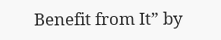Benefit from It” by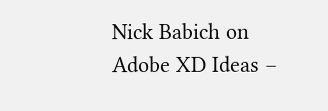Nick Babich on Adobe XD Ideas –